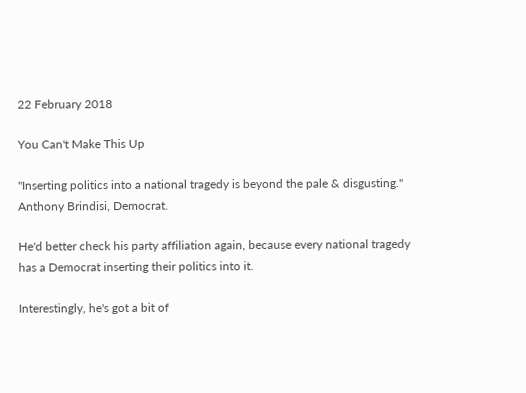22 February 2018

You Can't Make This Up

"Inserting politics into a national tragedy is beyond the pale & disgusting." Anthony Brindisi, Democrat.

He'd better check his party affiliation again, because every national tragedy has a Democrat inserting their politics into it.

Interestingly, he's got a bit of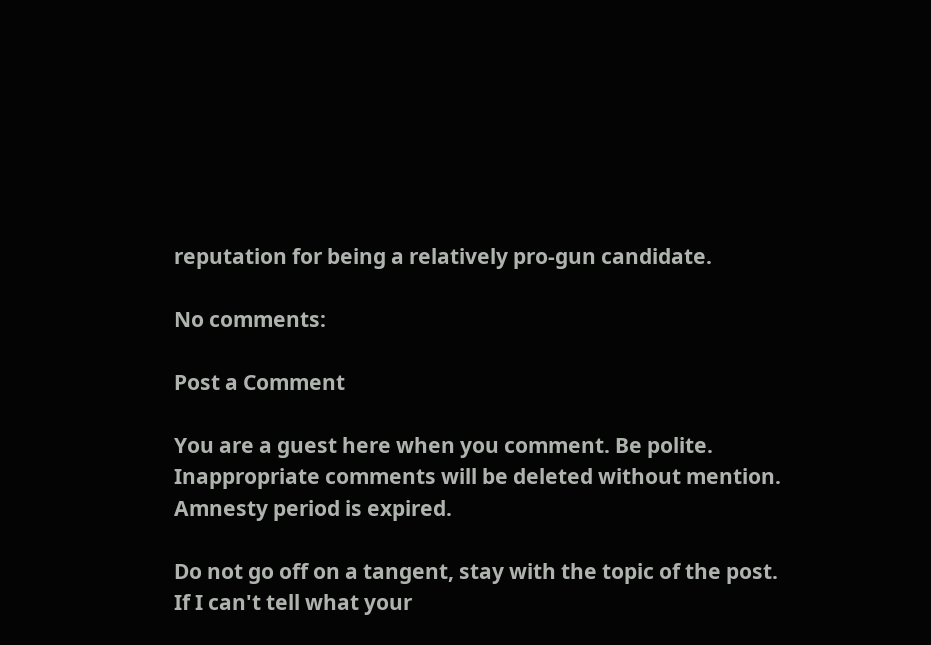reputation for being a relatively pro-gun candidate.

No comments:

Post a Comment

You are a guest here when you comment. Be polite. Inappropriate comments will be deleted without mention. Amnesty period is expired.

Do not go off on a tangent, stay with the topic of the post. If I can't tell what your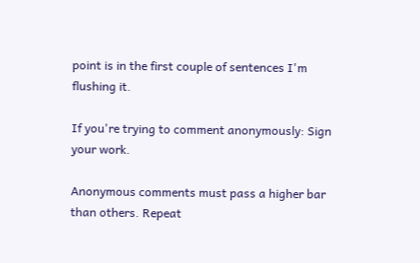point is in the first couple of sentences I'm flushing it.

If you're trying to comment anonymously: Sign your work.

Anonymous comments must pass a higher bar than others. Repeat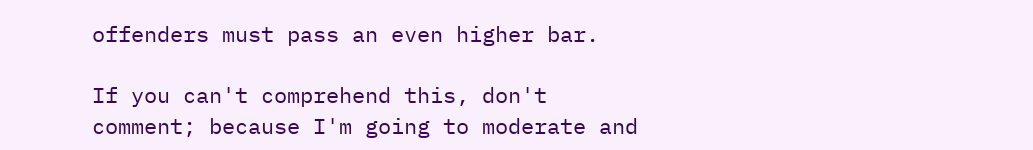offenders must pass an even higher bar.

If you can't comprehend this, don't comment; because I'm going to moderate and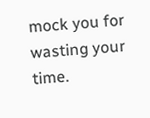mock you for wasting your time.